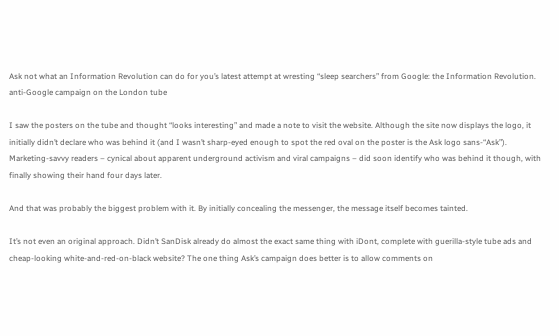Ask not what an Information Revolution can do for you’s latest attempt at wresting “sleep searchers” from Google: the Information Revolution. anti-Google campaign on the London tube

I saw the posters on the tube and thought “looks interesting” and made a note to visit the website. Although the site now displays the logo, it initially didn’t declare who was behind it (and I wasn’t sharp-eyed enough to spot the red oval on the poster is the Ask logo sans-“Ask”). Marketing-savvy readers – cynical about apparent underground activism and viral campaigns – did soon identify who was behind it though, with finally showing their hand four days later.

And that was probably the biggest problem with it. By initially concealing the messenger, the message itself becomes tainted.

It’s not even an original approach. Didn’t SanDisk already do almost the exact same thing with iDont, complete with guerilla-style tube ads and cheap-looking white-and-red-on-black website? The one thing Ask’s campaign does better is to allow comments on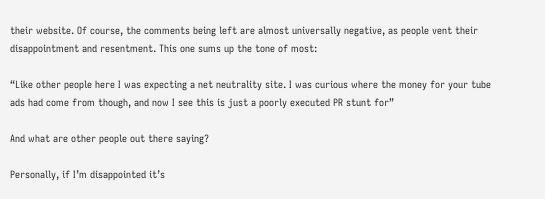their website. Of course, the comments being left are almost universally negative, as people vent their disappointment and resentment. This one sums up the tone of most:

“Like other people here I was expecting a net neutrality site. I was curious where the money for your tube ads had come from though, and now I see this is just a poorly executed PR stunt for”

And what are other people out there saying?

Personally, if I’m disappointed it’s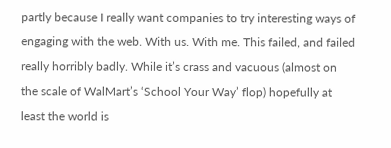partly because I really want companies to try interesting ways of engaging with the web. With us. With me. This failed, and failed really horribly badly. While it’s crass and vacuous (almost on the scale of WalMart’s ‘School Your Way’ flop) hopefully at least the world is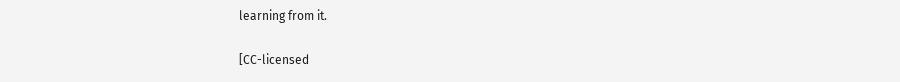learning from it.

[CC-licensed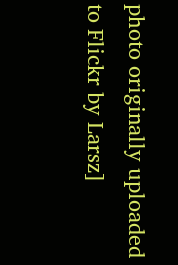photo originally uploaded to Flickr by Larsz]